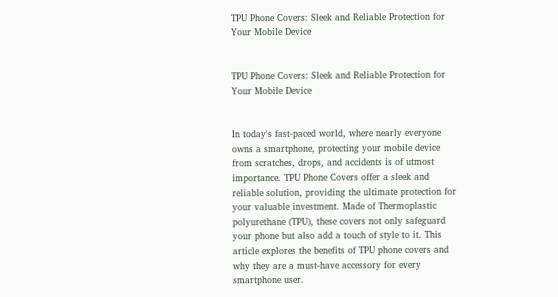TPU Phone Covers: Sleek and Reliable Protection for Your Mobile Device


TPU Phone Covers: Sleek and Reliable Protection for Your Mobile Device


In today's fast-paced world, where nearly everyone owns a smartphone, protecting your mobile device from scratches, drops, and accidents is of utmost importance. TPU Phone Covers offer a sleek and reliable solution, providing the ultimate protection for your valuable investment. Made of Thermoplastic polyurethane (TPU), these covers not only safeguard your phone but also add a touch of style to it. This article explores the benefits of TPU phone covers and why they are a must-have accessory for every smartphone user.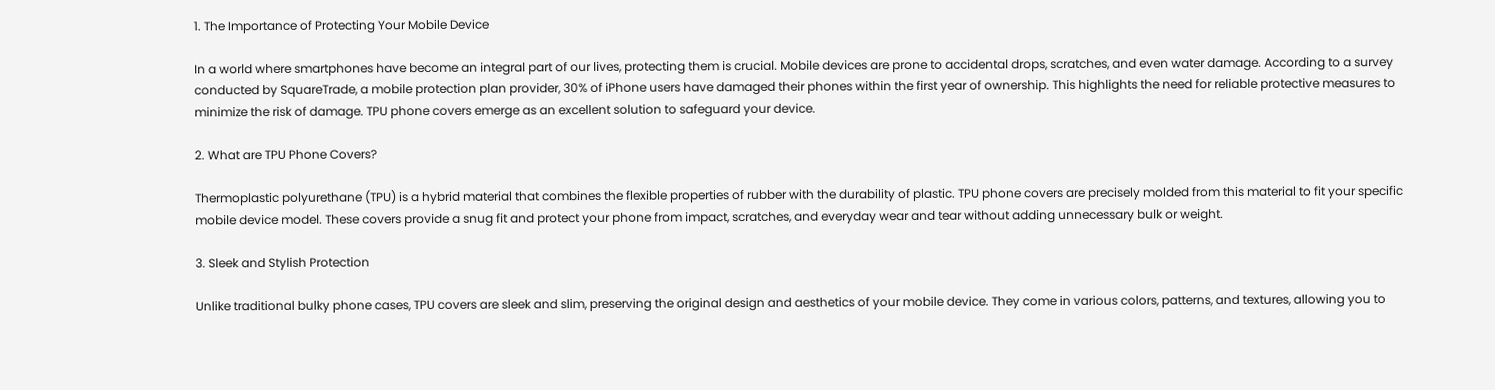1. The Importance of Protecting Your Mobile Device

In a world where smartphones have become an integral part of our lives, protecting them is crucial. Mobile devices are prone to accidental drops, scratches, and even water damage. According to a survey conducted by SquareTrade, a mobile protection plan provider, 30% of iPhone users have damaged their phones within the first year of ownership. This highlights the need for reliable protective measures to minimize the risk of damage. TPU phone covers emerge as an excellent solution to safeguard your device.

2. What are TPU Phone Covers?

Thermoplastic polyurethane (TPU) is a hybrid material that combines the flexible properties of rubber with the durability of plastic. TPU phone covers are precisely molded from this material to fit your specific mobile device model. These covers provide a snug fit and protect your phone from impact, scratches, and everyday wear and tear without adding unnecessary bulk or weight.

3. Sleek and Stylish Protection

Unlike traditional bulky phone cases, TPU covers are sleek and slim, preserving the original design and aesthetics of your mobile device. They come in various colors, patterns, and textures, allowing you to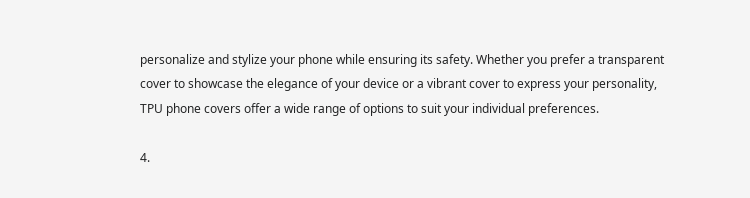personalize and stylize your phone while ensuring its safety. Whether you prefer a transparent cover to showcase the elegance of your device or a vibrant cover to express your personality, TPU phone covers offer a wide range of options to suit your individual preferences.

4.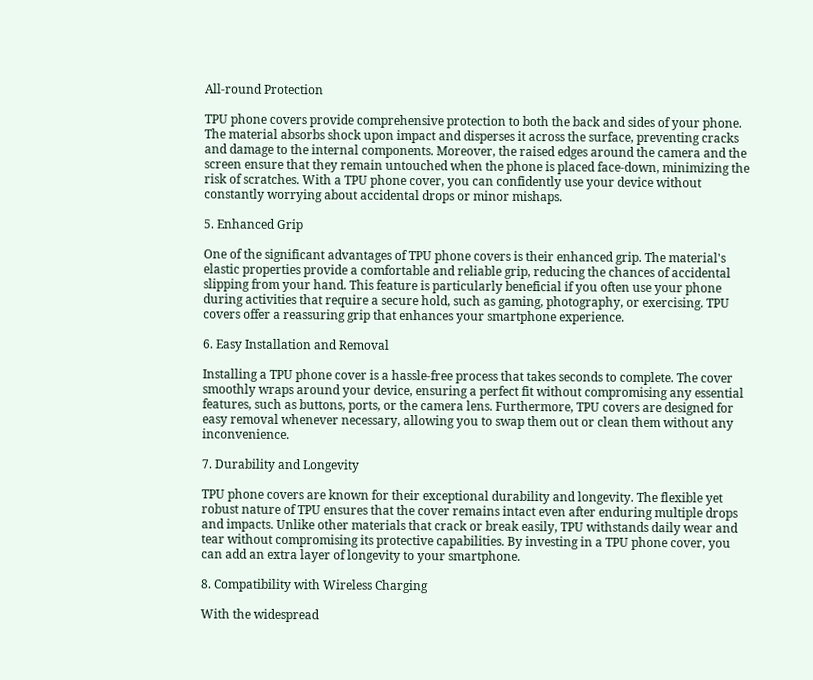All-round Protection

TPU phone covers provide comprehensive protection to both the back and sides of your phone. The material absorbs shock upon impact and disperses it across the surface, preventing cracks and damage to the internal components. Moreover, the raised edges around the camera and the screen ensure that they remain untouched when the phone is placed face-down, minimizing the risk of scratches. With a TPU phone cover, you can confidently use your device without constantly worrying about accidental drops or minor mishaps.

5. Enhanced Grip

One of the significant advantages of TPU phone covers is their enhanced grip. The material's elastic properties provide a comfortable and reliable grip, reducing the chances of accidental slipping from your hand. This feature is particularly beneficial if you often use your phone during activities that require a secure hold, such as gaming, photography, or exercising. TPU covers offer a reassuring grip that enhances your smartphone experience.

6. Easy Installation and Removal

Installing a TPU phone cover is a hassle-free process that takes seconds to complete. The cover smoothly wraps around your device, ensuring a perfect fit without compromising any essential features, such as buttons, ports, or the camera lens. Furthermore, TPU covers are designed for easy removal whenever necessary, allowing you to swap them out or clean them without any inconvenience.

7. Durability and Longevity

TPU phone covers are known for their exceptional durability and longevity. The flexible yet robust nature of TPU ensures that the cover remains intact even after enduring multiple drops and impacts. Unlike other materials that crack or break easily, TPU withstands daily wear and tear without compromising its protective capabilities. By investing in a TPU phone cover, you can add an extra layer of longevity to your smartphone.

8. Compatibility with Wireless Charging

With the widespread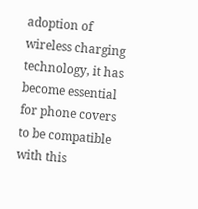adoption of wireless charging technology, it has become essential for phone covers to be compatible with this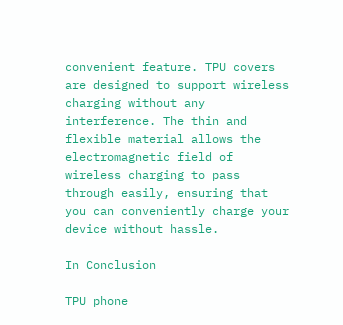convenient feature. TPU covers are designed to support wireless charging without any interference. The thin and flexible material allows the electromagnetic field of wireless charging to pass through easily, ensuring that you can conveniently charge your device without hassle.

In Conclusion

TPU phone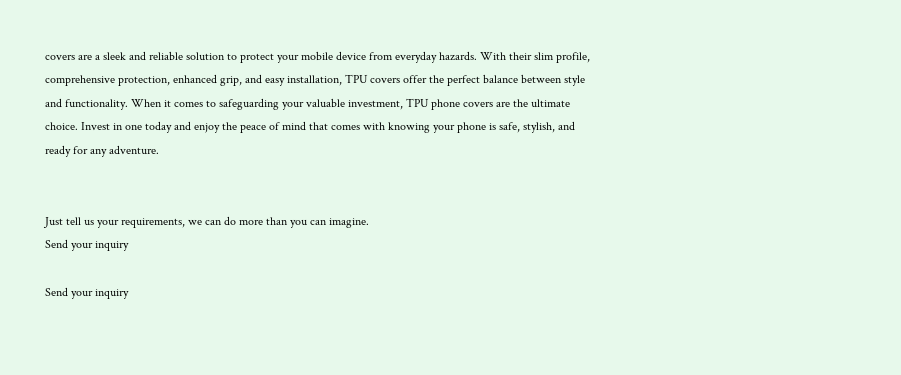covers are a sleek and reliable solution to protect your mobile device from everyday hazards. With their slim profile, comprehensive protection, enhanced grip, and easy installation, TPU covers offer the perfect balance between style and functionality. When it comes to safeguarding your valuable investment, TPU phone covers are the ultimate choice. Invest in one today and enjoy the peace of mind that comes with knowing your phone is safe, stylish, and ready for any adventure.


Just tell us your requirements, we can do more than you can imagine.
Send your inquiry

Send your inquiry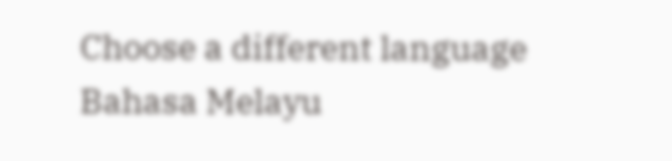Choose a different language
Bahasa Melayu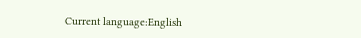Current language:English